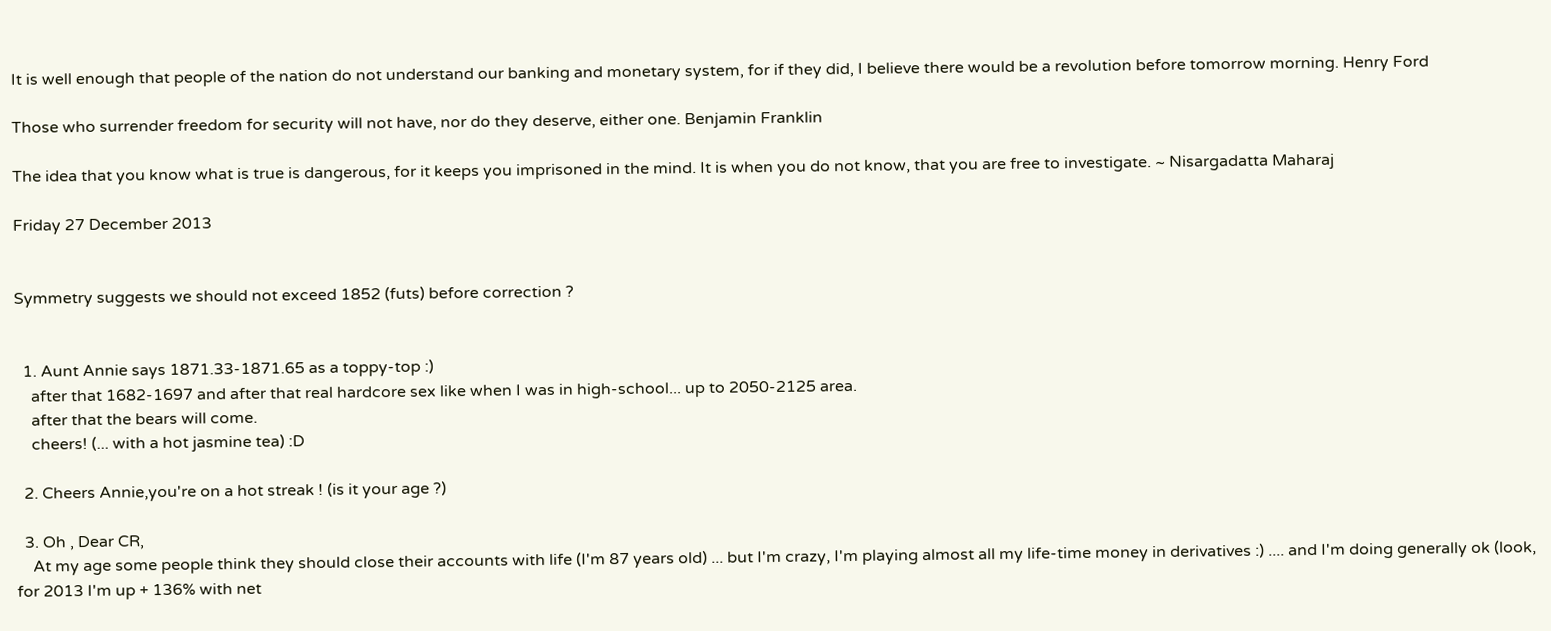It is well enough that people of the nation do not understand our banking and monetary system, for if they did, I believe there would be a revolution before tomorrow morning. Henry Ford

Those who surrender freedom for security will not have, nor do they deserve, either one. Benjamin Franklin

The idea that you know what is true is dangerous, for it keeps you imprisoned in the mind. It is when you do not know, that you are free to investigate. ~ Nisargadatta Maharaj

Friday 27 December 2013


Symmetry suggests we should not exceed 1852 (futs) before correction ?


  1. Aunt Annie says 1871.33-1871.65 as a toppy-top :)
    after that 1682-1697 and after that real hardcore sex like when I was in high-school... up to 2050-2125 area.
    after that the bears will come.
    cheers! (... with a hot jasmine tea) :D

  2. Cheers Annie,you're on a hot streak ! (is it your age ?)

  3. Oh , Dear CR,
    At my age some people think they should close their accounts with life (I'm 87 years old) ... but I'm crazy, I'm playing almost all my life-time money in derivatives :) .... and I'm doing generally ok (look, for 2013 I'm up + 136% with net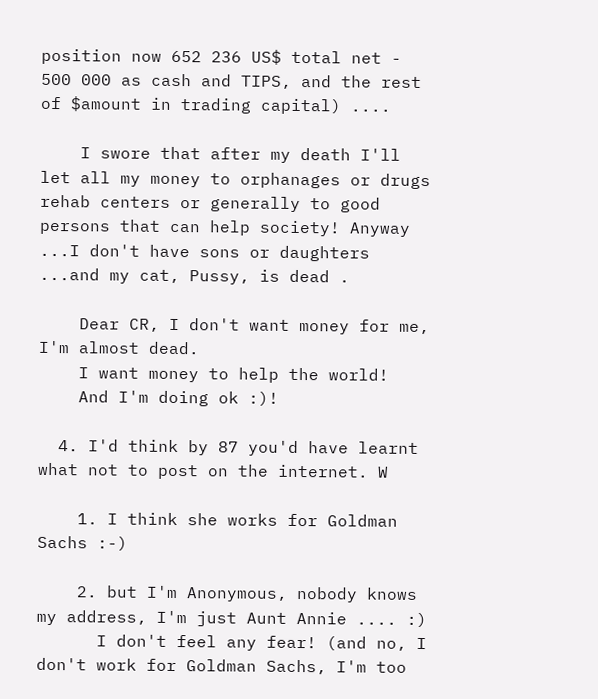position now 652 236 US$ total net - 500 000 as cash and TIPS, and the rest of $amount in trading capital) ....

    I swore that after my death I'll let all my money to orphanages or drugs rehab centers or generally to good persons that can help society! Anyway ...I don't have sons or daughters ...and my cat, Pussy, is dead .

    Dear CR, I don't want money for me, I'm almost dead.
    I want money to help the world!
    And I'm doing ok :)!

  4. I'd think by 87 you'd have learnt what not to post on the internet. W

    1. I think she works for Goldman Sachs :-)

    2. but I'm Anonymous, nobody knows my address, I'm just Aunt Annie .... :)
      I don't feel any fear! (and no, I don't work for Goldman Sachs, I'm too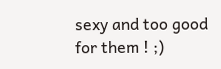sexy and too good for them ! ;)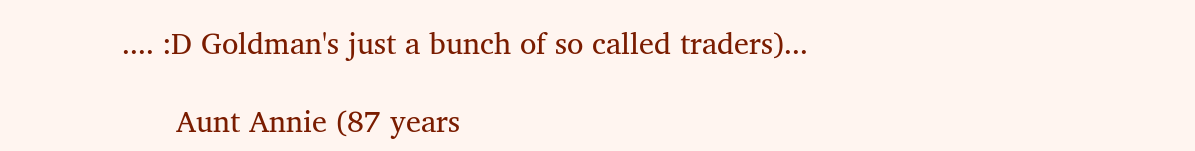.... :D Goldman's just a bunch of so called traders)...

      Aunt Annie (87 years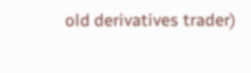old derivatives trader)